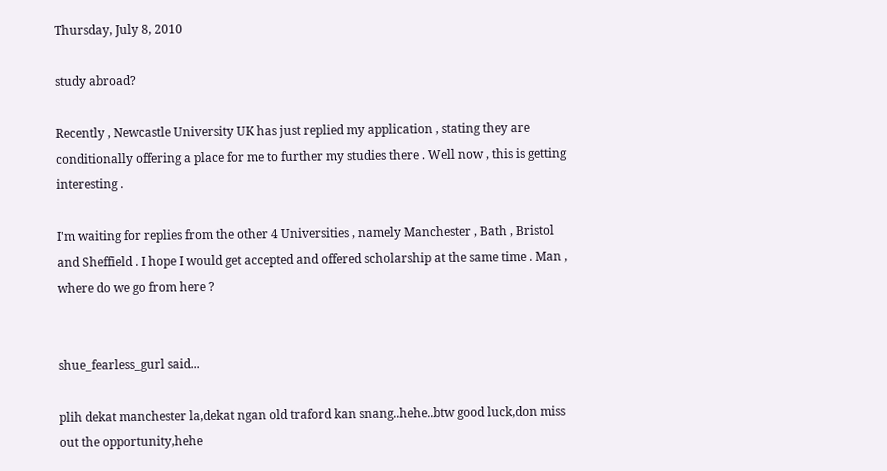Thursday, July 8, 2010

study abroad?

Recently , Newcastle University UK has just replied my application , stating they are conditionally offering a place for me to further my studies there . Well now , this is getting interesting .

I'm waiting for replies from the other 4 Universities , namely Manchester , Bath , Bristol and Sheffield . I hope I would get accepted and offered scholarship at the same time . Man , where do we go from here ?


shue_fearless_gurl said...

plih dekat manchester la,dekat ngan old traford kan snang..hehe..btw good luck,don miss out the opportunity,hehe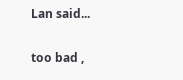Lan said...

too bad ,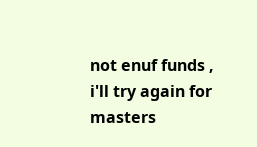not enuf funds , i'll try again for masters